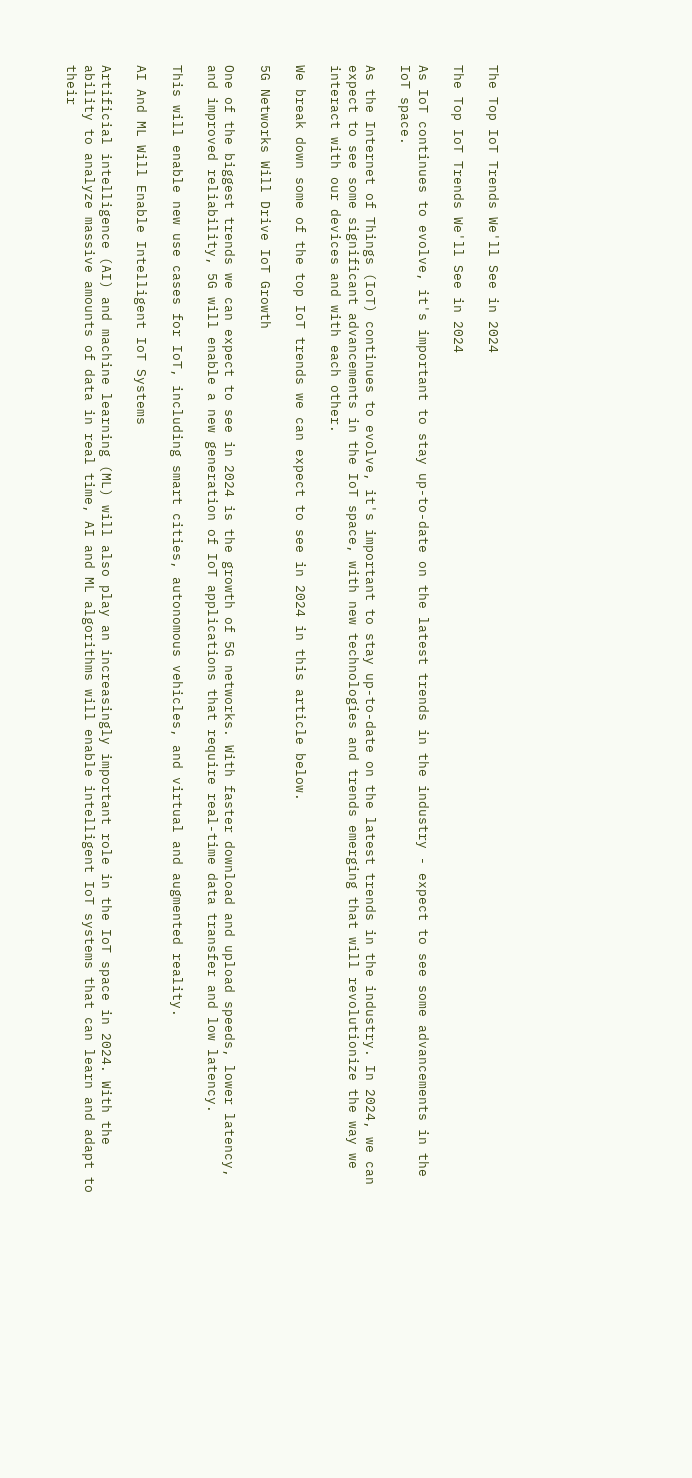The Top IoT Trends We'll See in 2024

The Top IoT Trends We'll See in 2024

As IoT continues to evolve, it's important to stay up-to-date on the latest trends in the industry - expect to see some advancements in the IoT space.

As the Internet of Things (IoT) continues to evolve, it's important to stay up-to-date on the latest trends in the industry. In 2024, we can expect to see some significant advancements in the IoT space, with new technologies and trends emerging that will revolutionize the way we interact with our devices and with each other.

We break down some of the top IoT trends we can expect to see in 2024 in this article below.

5G Networks Will Drive IoT Growth

One of the biggest trends we can expect to see in 2024 is the growth of 5G networks. With faster download and upload speeds, lower latency, and improved reliability, 5G will enable a new generation of IoT applications that require real-time data transfer and low latency.

This will enable new use cases for IoT, including smart cities, autonomous vehicles, and virtual and augmented reality.

AI And ML Will Enable Intelligent IoT Systems

Artificial intelligence (AI) and machine learning (ML) will also play an increasingly important role in the IoT space in 2024. With the ability to analyze massive amounts of data in real time, AI and ML algorithms will enable intelligent IoT systems that can learn and adapt to their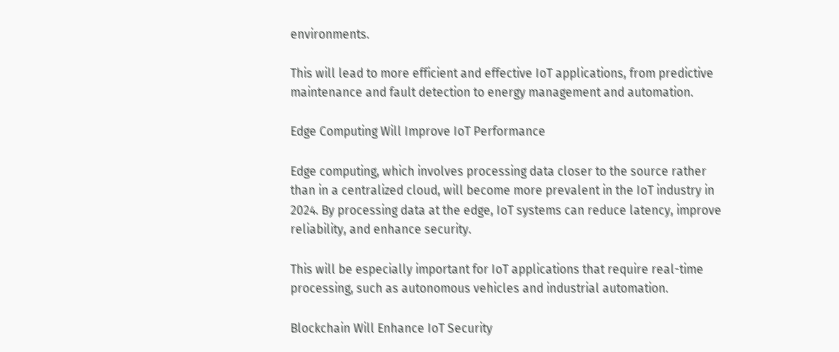environments.

This will lead to more efficient and effective IoT applications, from predictive maintenance and fault detection to energy management and automation.

Edge Computing Will Improve IoT Performance

Edge computing, which involves processing data closer to the source rather than in a centralized cloud, will become more prevalent in the IoT industry in 2024. By processing data at the edge, IoT systems can reduce latency, improve reliability, and enhance security.

This will be especially important for IoT applications that require real-time processing, such as autonomous vehicles and industrial automation.

Blockchain Will Enhance IoT Security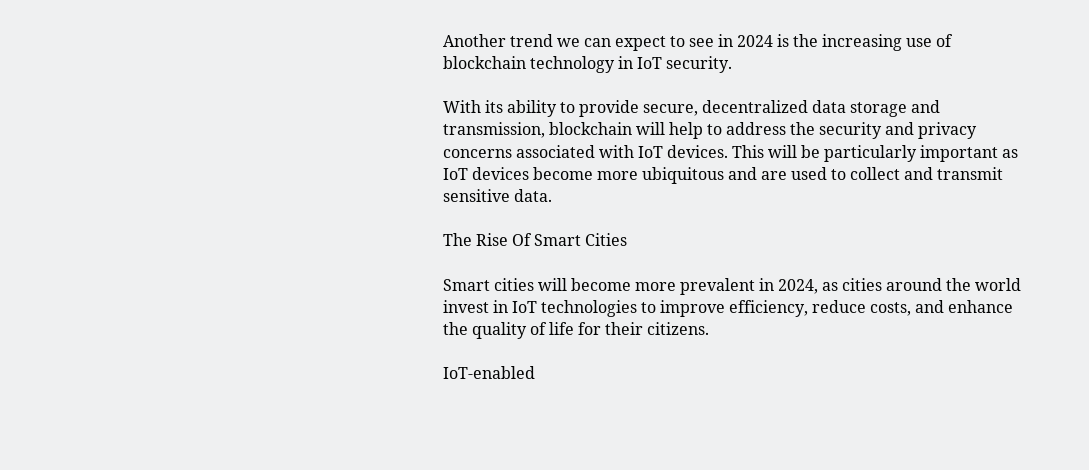Another trend we can expect to see in 2024 is the increasing use of blockchain technology in IoT security.

With its ability to provide secure, decentralized data storage and transmission, blockchain will help to address the security and privacy concerns associated with IoT devices. This will be particularly important as IoT devices become more ubiquitous and are used to collect and transmit sensitive data.

The Rise Of Smart Cities

Smart cities will become more prevalent in 2024, as cities around the world invest in IoT technologies to improve efficiency, reduce costs, and enhance the quality of life for their citizens.

IoT-enabled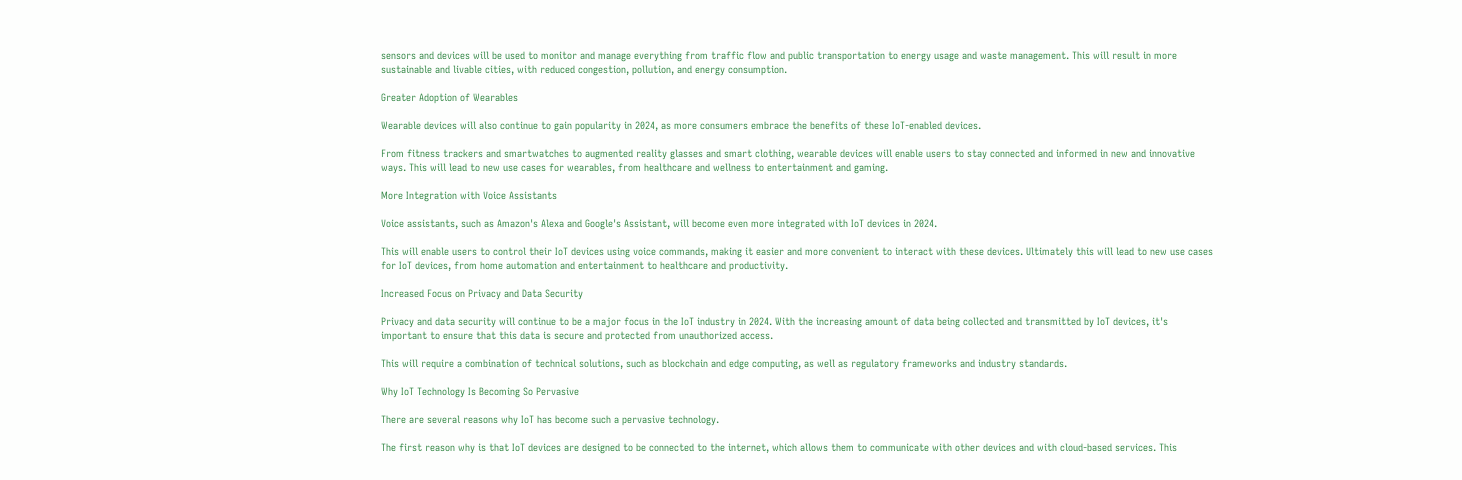sensors and devices will be used to monitor and manage everything from traffic flow and public transportation to energy usage and waste management. This will result in more sustainable and livable cities, with reduced congestion, pollution, and energy consumption.

Greater Adoption of Wearables

Wearable devices will also continue to gain popularity in 2024, as more consumers embrace the benefits of these IoT-enabled devices.

From fitness trackers and smartwatches to augmented reality glasses and smart clothing, wearable devices will enable users to stay connected and informed in new and innovative ways. This will lead to new use cases for wearables, from healthcare and wellness to entertainment and gaming.

More Integration with Voice Assistants

Voice assistants, such as Amazon's Alexa and Google's Assistant, will become even more integrated with IoT devices in 2024.

This will enable users to control their IoT devices using voice commands, making it easier and more convenient to interact with these devices. Ultimately this will lead to new use cases for IoT devices, from home automation and entertainment to healthcare and productivity.

Increased Focus on Privacy and Data Security

Privacy and data security will continue to be a major focus in the IoT industry in 2024. With the increasing amount of data being collected and transmitted by IoT devices, it's important to ensure that this data is secure and protected from unauthorized access.

This will require a combination of technical solutions, such as blockchain and edge computing, as well as regulatory frameworks and industry standards.

Why IoT Technology Is Becoming So Pervasive

There are several reasons why IoT has become such a pervasive technology.

The first reason why is that IoT devices are designed to be connected to the internet, which allows them to communicate with other devices and with cloud-based services. This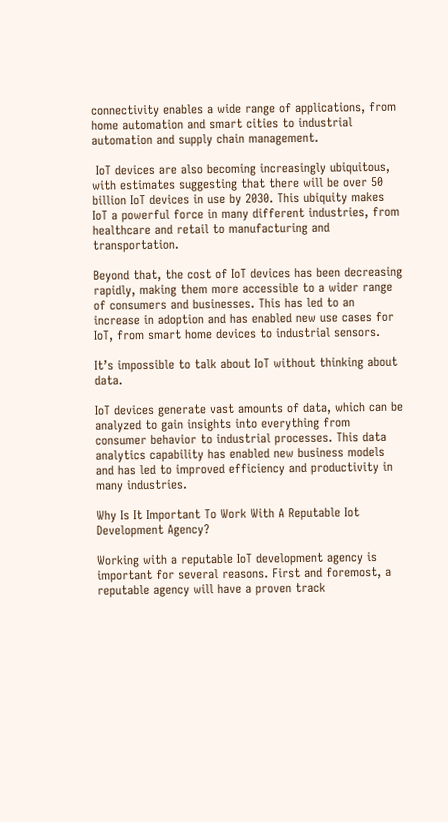connectivity enables a wide range of applications, from home automation and smart cities to industrial automation and supply chain management.

 IoT devices are also becoming increasingly ubiquitous, with estimates suggesting that there will be over 50 billion IoT devices in use by 2030. This ubiquity makes IoT a powerful force in many different industries, from healthcare and retail to manufacturing and transportation.

Beyond that, the cost of IoT devices has been decreasing rapidly, making them more accessible to a wider range of consumers and businesses. This has led to an increase in adoption and has enabled new use cases for IoT, from smart home devices to industrial sensors.

It’s impossible to talk about IoT without thinking about data.

IoT devices generate vast amounts of data, which can be analyzed to gain insights into everything from consumer behavior to industrial processes. This data analytics capability has enabled new business models and has led to improved efficiency and productivity in many industries.

Why Is It Important To Work With A Reputable Iot Development Agency?

Working with a reputable IoT development agency is important for several reasons. First and foremost, a reputable agency will have a proven track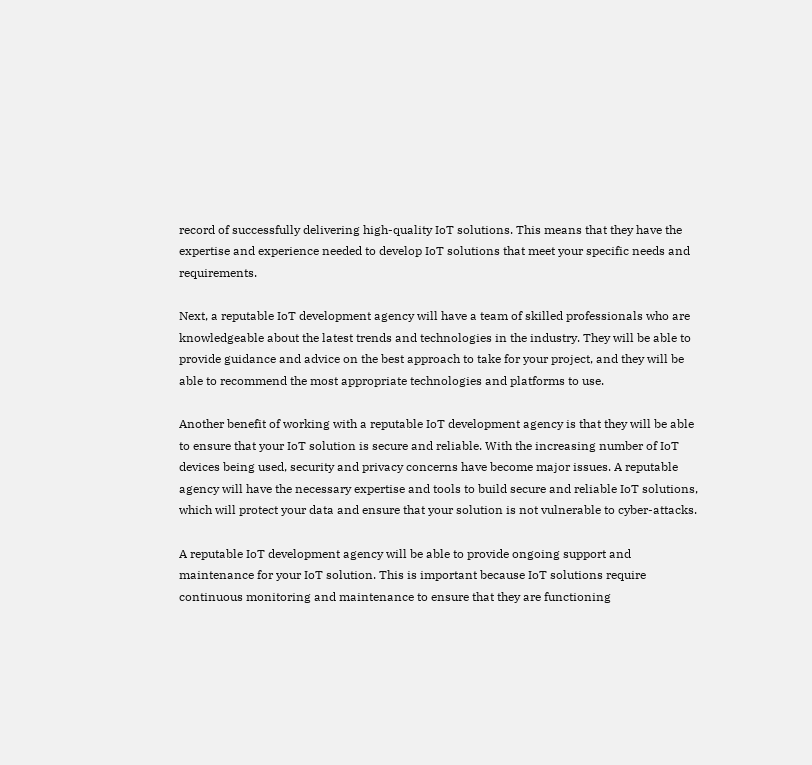record of successfully delivering high-quality IoT solutions. This means that they have the expertise and experience needed to develop IoT solutions that meet your specific needs and requirements.

Next, a reputable IoT development agency will have a team of skilled professionals who are knowledgeable about the latest trends and technologies in the industry. They will be able to provide guidance and advice on the best approach to take for your project, and they will be able to recommend the most appropriate technologies and platforms to use.

Another benefit of working with a reputable IoT development agency is that they will be able to ensure that your IoT solution is secure and reliable. With the increasing number of IoT devices being used, security and privacy concerns have become major issues. A reputable agency will have the necessary expertise and tools to build secure and reliable IoT solutions, which will protect your data and ensure that your solution is not vulnerable to cyber-attacks.

A reputable IoT development agency will be able to provide ongoing support and maintenance for your IoT solution. This is important because IoT solutions require continuous monitoring and maintenance to ensure that they are functioning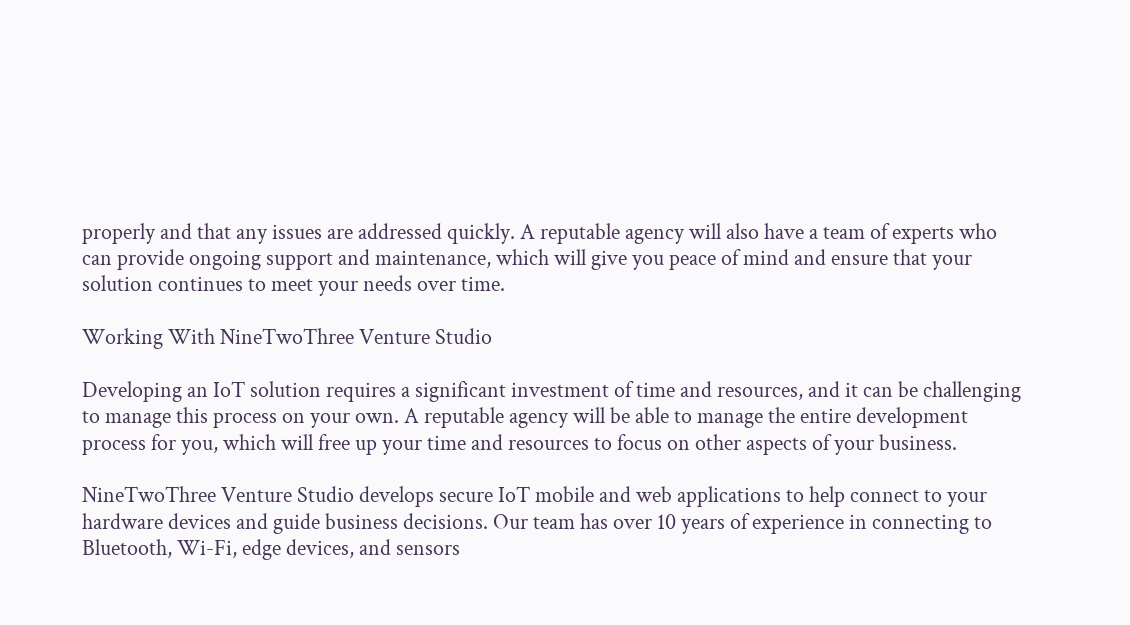properly and that any issues are addressed quickly. A reputable agency will also have a team of experts who can provide ongoing support and maintenance, which will give you peace of mind and ensure that your solution continues to meet your needs over time.

Working With NineTwoThree Venture Studio

Developing an IoT solution requires a significant investment of time and resources, and it can be challenging to manage this process on your own. A reputable agency will be able to manage the entire development process for you, which will free up your time and resources to focus on other aspects of your business.

NineTwoThree Venture Studio develops secure IoT mobile and web applications to help connect to your hardware devices and guide business decisions. Our team has over 10 years of experience in connecting to Bluetooth, Wi-Fi, edge devices, and sensors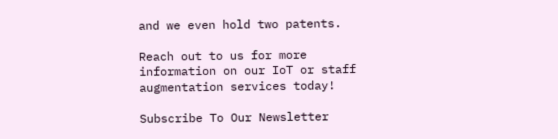and we even hold two patents.

Reach out to us for more information on our IoT or staff augmentation services today!

Subscribe To Our Newsletter